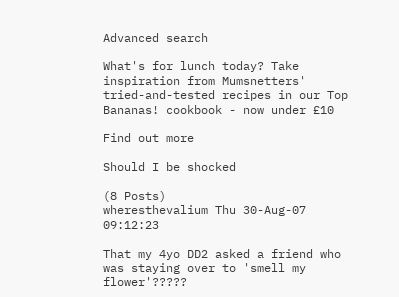Advanced search

What's for lunch today? Take inspiration from Mumsnetters' tried-and-tested recipes in our Top Bananas! cookbook - now under £10

Find out more

Should I be shocked

(8 Posts)
wheresthevalium Thu 30-Aug-07 09:12:23

That my 4yo DD2 asked a friend who was staying over to 'smell my flower'?????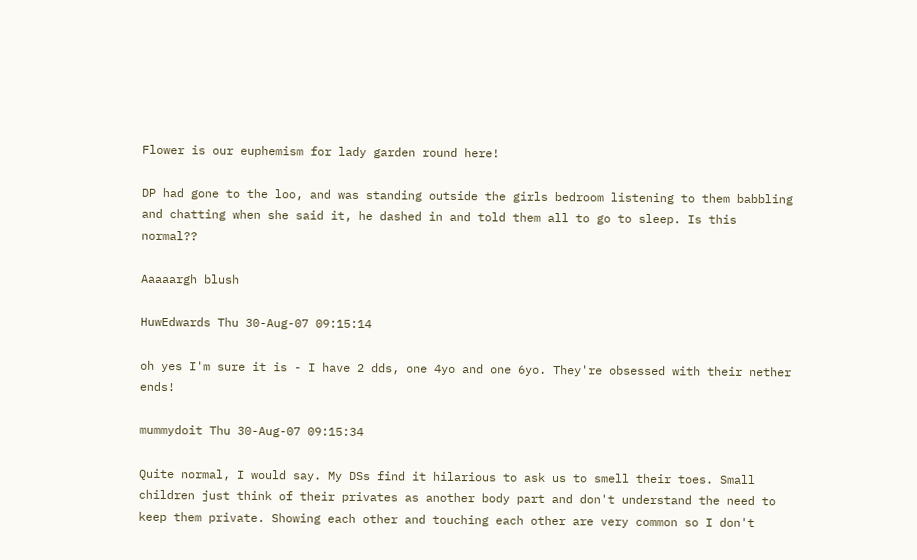Flower is our euphemism for lady garden round here!

DP had gone to the loo, and was standing outside the girls bedroom listening to them babbling and chatting when she said it, he dashed in and told them all to go to sleep. Is this normal??

Aaaaargh blush

HuwEdwards Thu 30-Aug-07 09:15:14

oh yes I'm sure it is - I have 2 dds, one 4yo and one 6yo. They're obsessed with their nether ends!

mummydoit Thu 30-Aug-07 09:15:34

Quite normal, I would say. My DSs find it hilarious to ask us to smell their toes. Small children just think of their privates as another body part and don't understand the need to keep them private. Showing each other and touching each other are very common so I don't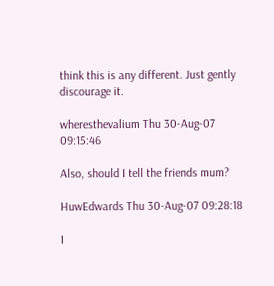think this is any different. Just gently discourage it.

wheresthevalium Thu 30-Aug-07 09:15:46

Also, should I tell the friends mum?

HuwEdwards Thu 30-Aug-07 09:28:18

I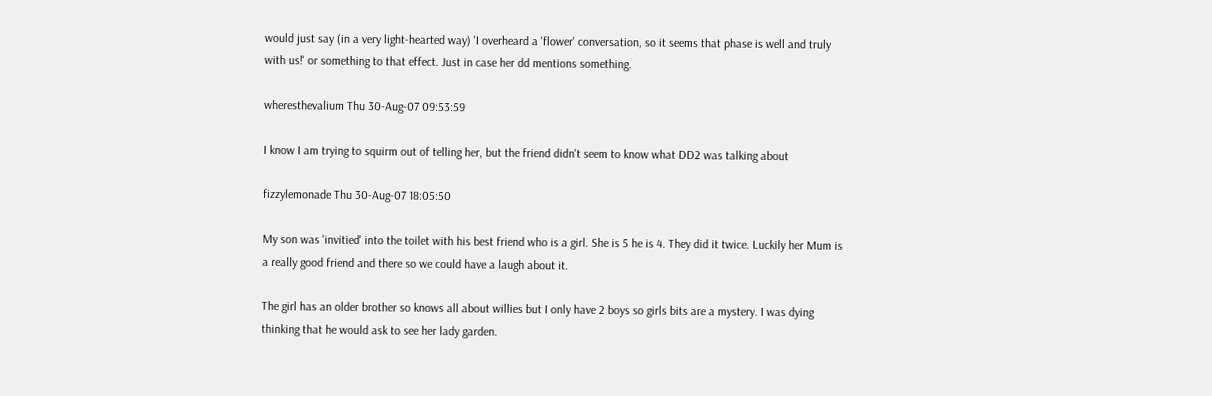would just say (in a very light-hearted way) 'I overheard a 'flower' conversation, so it seems that phase is well and truly with us!' or something to that effect. Just in case her dd mentions something.

wheresthevalium Thu 30-Aug-07 09:53:59

I know I am trying to squirm out of telling her, but the friend didn't seem to know what DD2 was talking about

fizzylemonade Thu 30-Aug-07 18:05:50

My son was 'invitied' into the toilet with his best friend who is a girl. She is 5 he is 4. They did it twice. Luckily her Mum is a really good friend and there so we could have a laugh about it.

The girl has an older brother so knows all about willies but I only have 2 boys so girls bits are a mystery. I was dying thinking that he would ask to see her lady garden.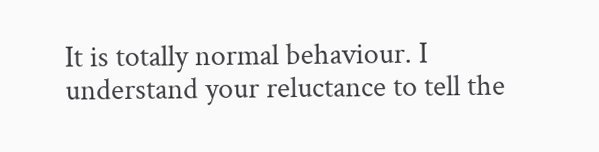It is totally normal behaviour. I understand your reluctance to tell the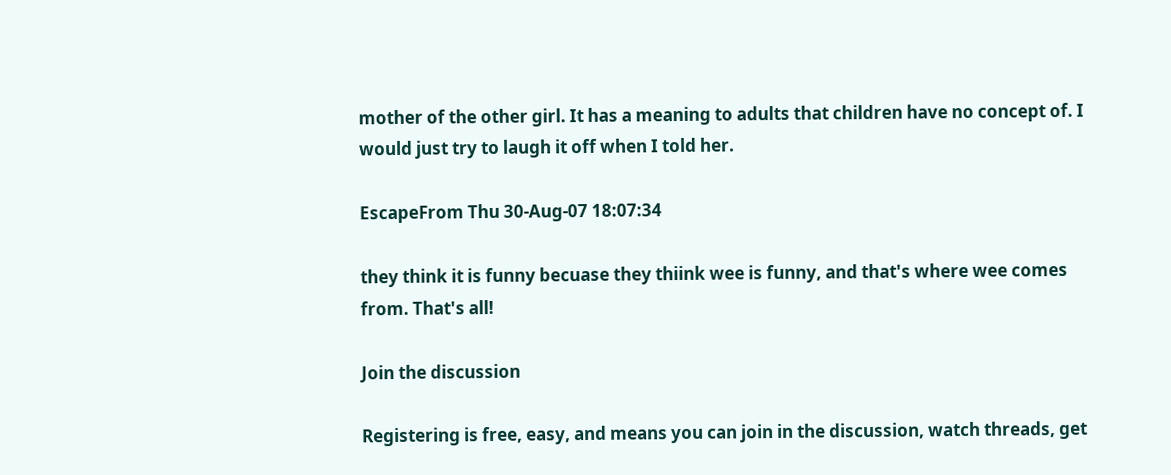mother of the other girl. It has a meaning to adults that children have no concept of. I would just try to laugh it off when I told her.

EscapeFrom Thu 30-Aug-07 18:07:34

they think it is funny becuase they thiink wee is funny, and that's where wee comes from. That's all!

Join the discussion

Registering is free, easy, and means you can join in the discussion, watch threads, get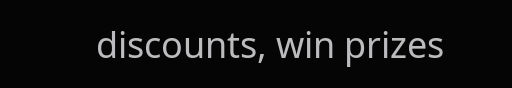discounts, win prizes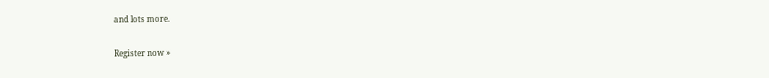and lots more.

Register now »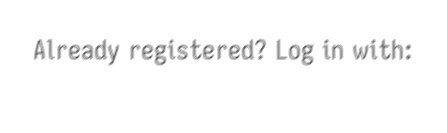Already registered? Log in with: